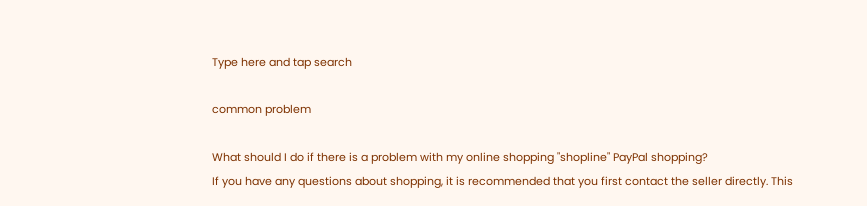Type here and tap search

common problem

What should I do if there is a problem with my online shopping "shopline" PayPal shopping?
If you have any questions about shopping, it is recommended that you first contact the seller directly. This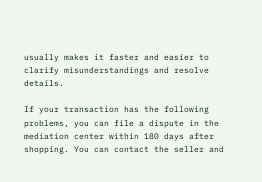usually makes it faster and easier to clarify misunderstandings and resolve details.

If your transaction has the following problems, you can file a dispute in the mediation center within 180 days after shopping. You can contact the seller and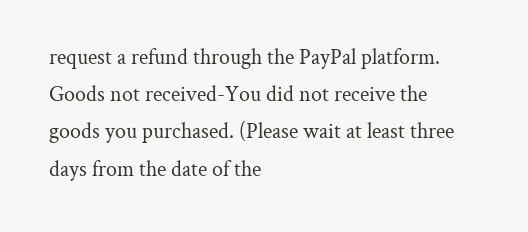request a refund through the PayPal platform.
Goods not received-You did not receive the goods you purchased. (Please wait at least three days from the date of the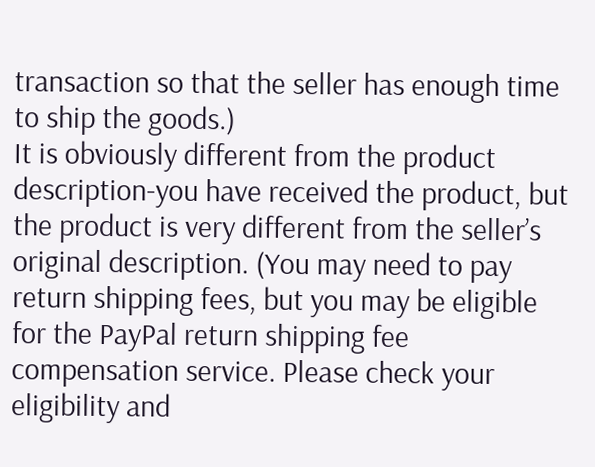transaction so that the seller has enough time to ship the goods.)
It is obviously different from the product description-you have received the product, but the product is very different from the seller’s original description. (You may need to pay return shipping fees, but you may be eligible for the PayPal return shipping fee compensation service. Please check your eligibility and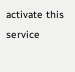activate this service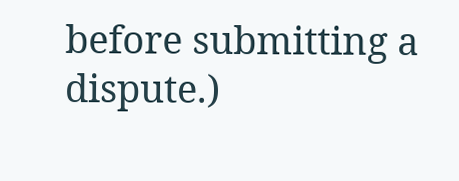before submitting a dispute.)